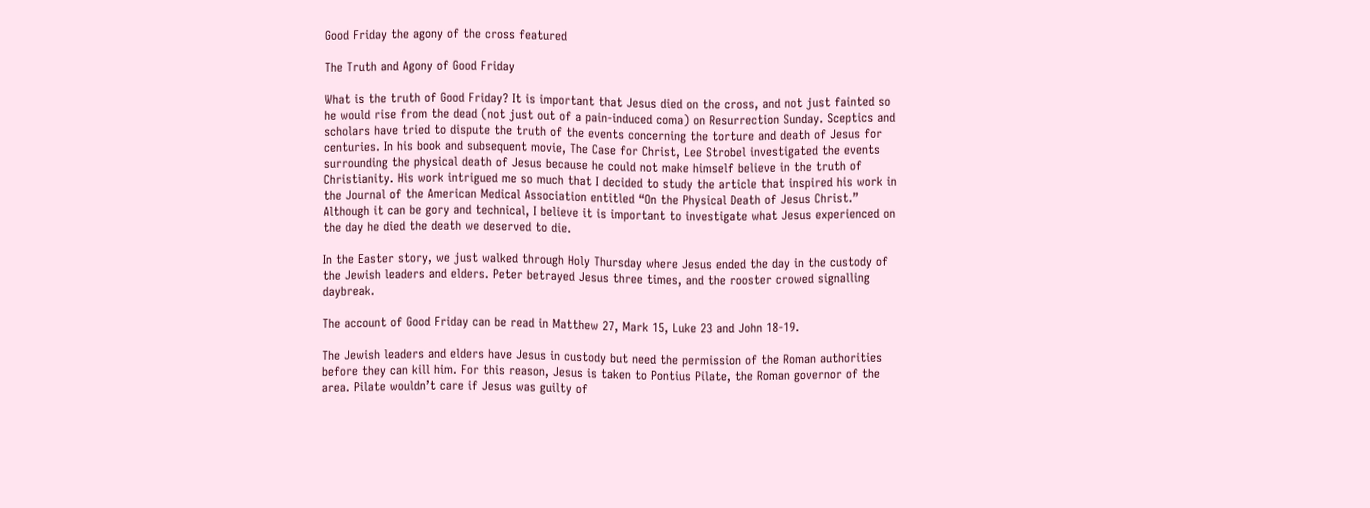Good Friday the agony of the cross featured

The Truth and Agony of Good Friday

What is the truth of Good Friday? It is important that Jesus died on the cross, and not just fainted so he would rise from the dead (not just out of a pain-induced coma) on Resurrection Sunday. Sceptics and scholars have tried to dispute the truth of the events concerning the torture and death of Jesus for centuries. In his book and subsequent movie, The Case for Christ, Lee Strobel investigated the events surrounding the physical death of Jesus because he could not make himself believe in the truth of Christianity. His work intrigued me so much that I decided to study the article that inspired his work in the Journal of the American Medical Association entitled “On the Physical Death of Jesus Christ.” Although it can be gory and technical, I believe it is important to investigate what Jesus experienced on the day he died the death we deserved to die.

In the Easter story, we just walked through Holy Thursday where Jesus ended the day in the custody of the Jewish leaders and elders. Peter betrayed Jesus three times, and the rooster crowed signalling daybreak.

The account of Good Friday can be read in Matthew 27, Mark 15, Luke 23 and John 18-19.

The Jewish leaders and elders have Jesus in custody but need the permission of the Roman authorities before they can kill him. For this reason, Jesus is taken to Pontius Pilate, the Roman governor of the area. Pilate wouldn’t care if Jesus was guilty of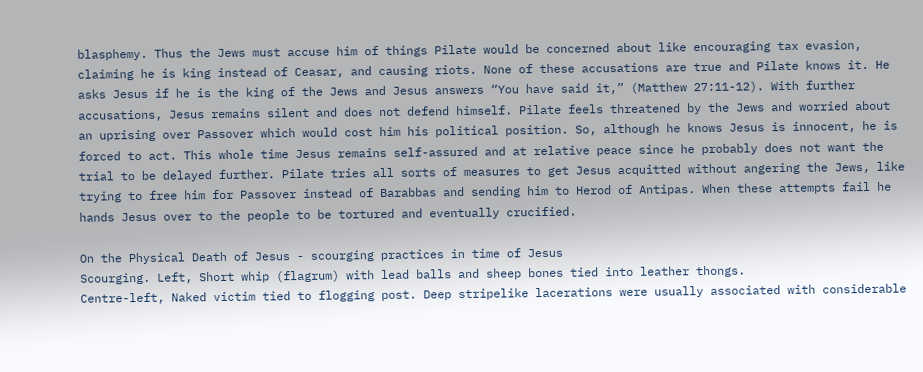blasphemy. Thus the Jews must accuse him of things Pilate would be concerned about like encouraging tax evasion, claiming he is king instead of Ceasar, and causing riots. None of these accusations are true and Pilate knows it. He asks Jesus if he is the king of the Jews and Jesus answers “You have said it,” (Matthew 27:11-12). With further accusations, Jesus remains silent and does not defend himself. Pilate feels threatened by the Jews and worried about an uprising over Passover which would cost him his political position. So, although he knows Jesus is innocent, he is forced to act. This whole time Jesus remains self-assured and at relative peace since he probably does not want the trial to be delayed further. Pilate tries all sorts of measures to get Jesus acquitted without angering the Jews, like trying to free him for Passover instead of Barabbas and sending him to Herod of Antipas. When these attempts fail he hands Jesus over to the people to be tortured and eventually crucified.

On the Physical Death of Jesus - scourging practices in time of Jesus
Scourging. Left, Short whip (flagrum) with lead balls and sheep bones tied into leather thongs.
Centre-left, Naked victim tied to flogging post. Deep stripelike lacerations were usually associated with considerable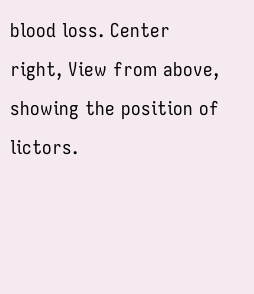blood loss. Center right, View from above, showing the position of lictors.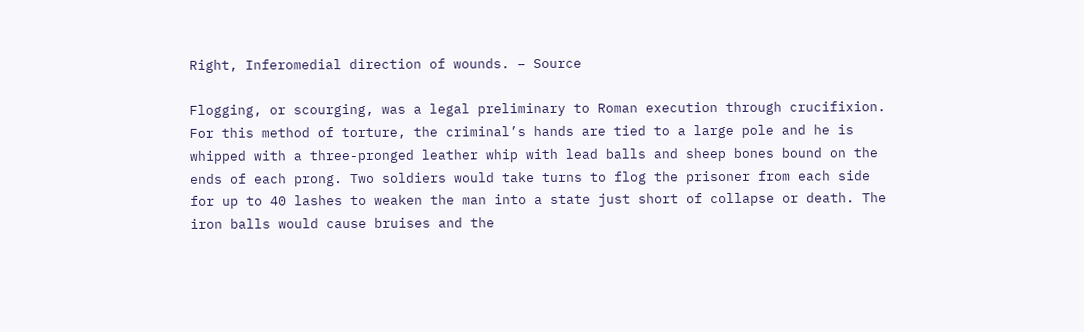Right, Inferomedial direction of wounds. – Source

Flogging, or scourging, was a legal preliminary to Roman execution through crucifixion. For this method of torture, the criminal’s hands are tied to a large pole and he is whipped with a three-pronged leather whip with lead balls and sheep bones bound on the ends of each prong. Two soldiers would take turns to flog the prisoner from each side for up to 40 lashes to weaken the man into a state just short of collapse or death. The iron balls would cause bruises and the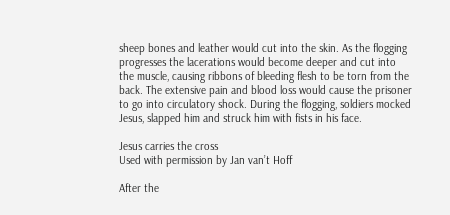sheep bones and leather would cut into the skin. As the flogging progresses the lacerations would become deeper and cut into the muscle, causing ribbons of bleeding flesh to be torn from the back. The extensive pain and blood loss would cause the prisoner to go into circulatory shock. During the flogging, soldiers mocked Jesus, slapped him and struck him with fists in his face.

Jesus carries the cross
Used with permission by Jan van’t Hoff

After the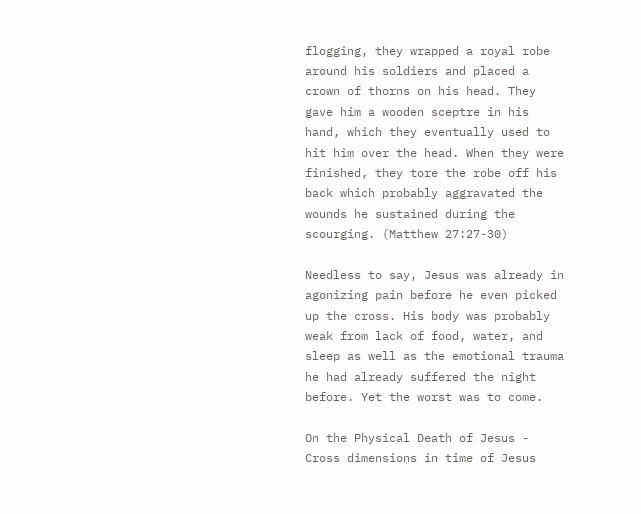flogging, they wrapped a royal robe around his soldiers and placed a crown of thorns on his head. They gave him a wooden sceptre in his hand, which they eventually used to hit him over the head. When they were finished, they tore the robe off his back which probably aggravated the wounds he sustained during the scourging. (Matthew 27:27-30)

Needless to say, Jesus was already in agonizing pain before he even picked up the cross. His body was probably weak from lack of food, water, and sleep as well as the emotional trauma he had already suffered the night before. Yet the worst was to come.

On the Physical Death of Jesus - Cross dimensions in time of Jesus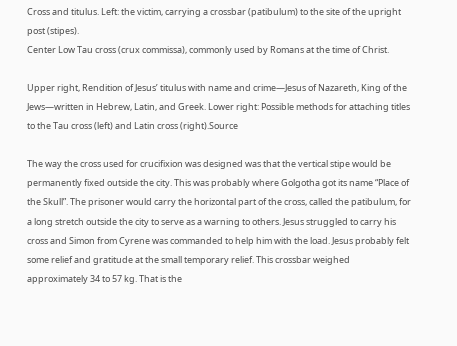Cross and titulus. Left: the victim, carrying a crossbar (patibulum) to the site of the upright post (stipes).
Center Low Tau cross (crux commissa), commonly used by Romans at the time of Christ.

Upper right, Rendition of Jesus’ titulus with name and crime—Jesus of Nazareth, King of the Jews—written in Hebrew, Latin, and Greek. Lower right: Possible methods for attaching titles to the Tau cross (left) and Latin cross (right).Source

The way the cross used for crucifixion was designed was that the vertical stipe would be permanently fixed outside the city. This was probably where Golgotha got its name “Place of the Skull”. The prisoner would carry the horizontal part of the cross, called the patibulum, for a long stretch outside the city to serve as a warning to others. Jesus struggled to carry his cross and Simon from Cyrene was commanded to help him with the load. Jesus probably felt some relief and gratitude at the small temporary relief. This crossbar weighed approximately 34 to 57 kg. That is the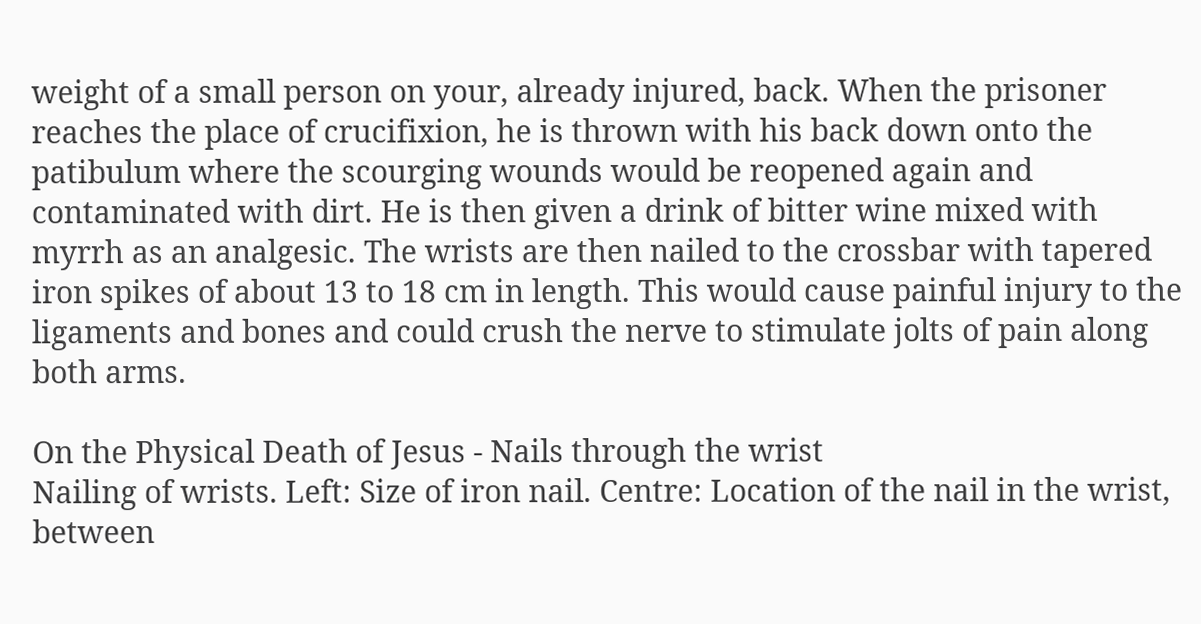weight of a small person on your, already injured, back. When the prisoner reaches the place of crucifixion, he is thrown with his back down onto the patibulum where the scourging wounds would be reopened again and contaminated with dirt. He is then given a drink of bitter wine mixed with myrrh as an analgesic. The wrists are then nailed to the crossbar with tapered iron spikes of about 13 to 18 cm in length. This would cause painful injury to the ligaments and bones and could crush the nerve to stimulate jolts of pain along both arms.

On the Physical Death of Jesus - Nails through the wrist
Nailing of wrists. Left: Size of iron nail. Centre: Location of the nail in the wrist, between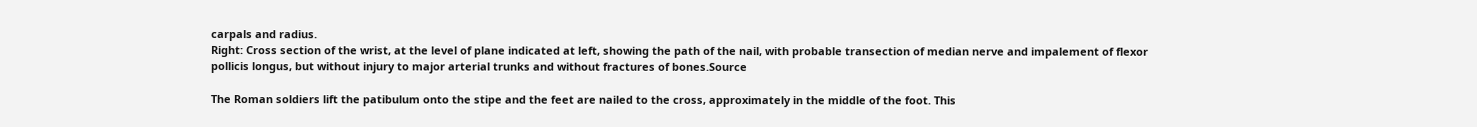carpals and radius.
Right: Cross section of the wrist, at the level of plane indicated at left, showing the path of the nail, with probable transection of median nerve and impalement of flexor pollicis longus, but without injury to major arterial trunks and without fractures of bones.Source

The Roman soldiers lift the patibulum onto the stipe and the feet are nailed to the cross, approximately in the middle of the foot. This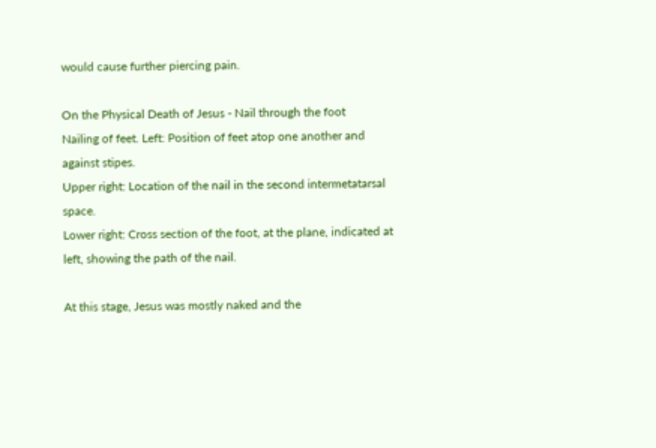would cause further piercing pain.

On the Physical Death of Jesus - Nail through the foot
Nailing of feet. Left: Position of feet atop one another and against stipes.
Upper right: Location of the nail in the second intermetatarsal space.
Lower right: Cross section of the foot, at the plane, indicated at left, showing the path of the nail.

At this stage, Jesus was mostly naked and the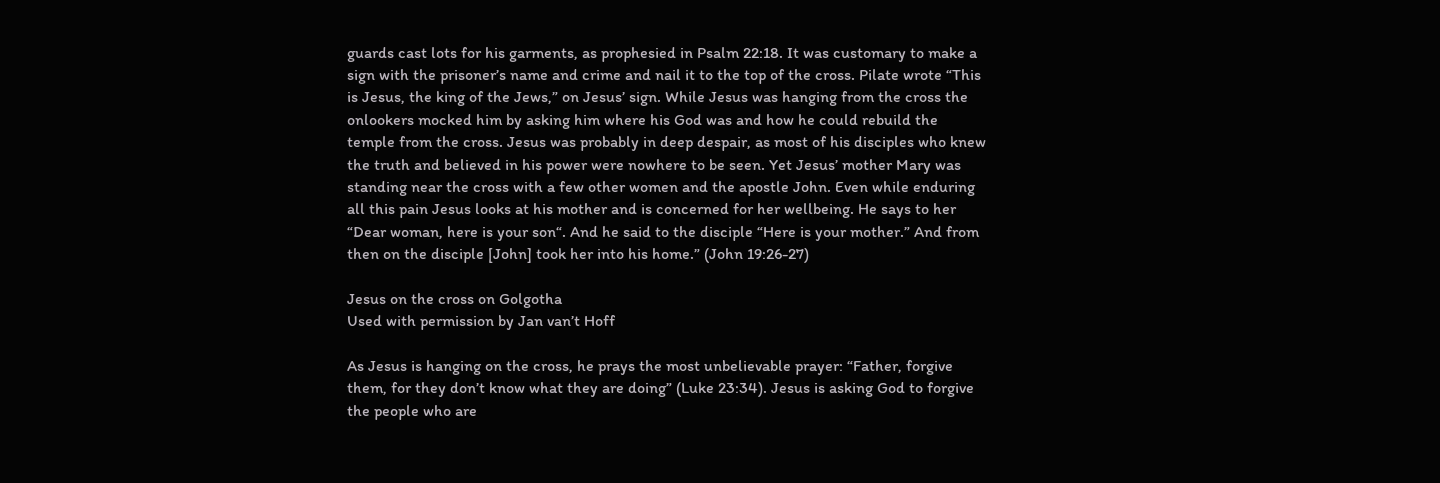guards cast lots for his garments, as prophesied in Psalm 22:18. It was customary to make a sign with the prisoner’s name and crime and nail it to the top of the cross. Pilate wrote “This is Jesus, the king of the Jews,” on Jesus’ sign. While Jesus was hanging from the cross the onlookers mocked him by asking him where his God was and how he could rebuild the temple from the cross. Jesus was probably in deep despair, as most of his disciples who knew the truth and believed in his power were nowhere to be seen. Yet Jesus’ mother Mary was standing near the cross with a few other women and the apostle John. Even while enduring all this pain Jesus looks at his mother and is concerned for her wellbeing. He says to her “Dear woman, here is your son“. And he said to the disciple “Here is your mother.” And from then on the disciple [John] took her into his home.” (John 19:26-27)

Jesus on the cross on Golgotha
Used with permission by Jan van’t Hoff

As Jesus is hanging on the cross, he prays the most unbelievable prayer: “Father, forgive them, for they don’t know what they are doing” (Luke 23:34). Jesus is asking God to forgive the people who are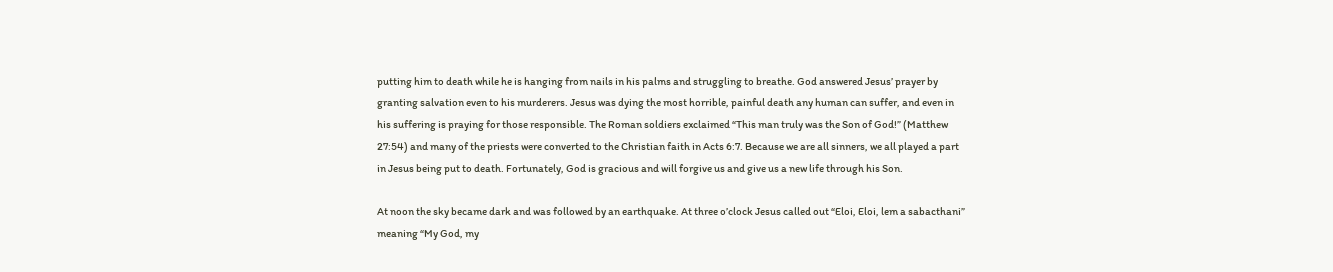putting him to death while he is hanging from nails in his palms and struggling to breathe. God answered Jesus’ prayer by granting salvation even to his murderers. Jesus was dying the most horrible, painful death any human can suffer, and even in his suffering is praying for those responsible. The Roman soldiers exclaimed “This man truly was the Son of God!” (Matthew 27:54) and many of the priests were converted to the Christian faith in Acts 6:7. Because we are all sinners, we all played a part in Jesus being put to death. Fortunately, God is gracious and will forgive us and give us a new life through his Son.

At noon the sky became dark and was followed by an earthquake. At three o’clock Jesus called out “Eloi, Eloi, lem a sabacthani” meaning “My God, my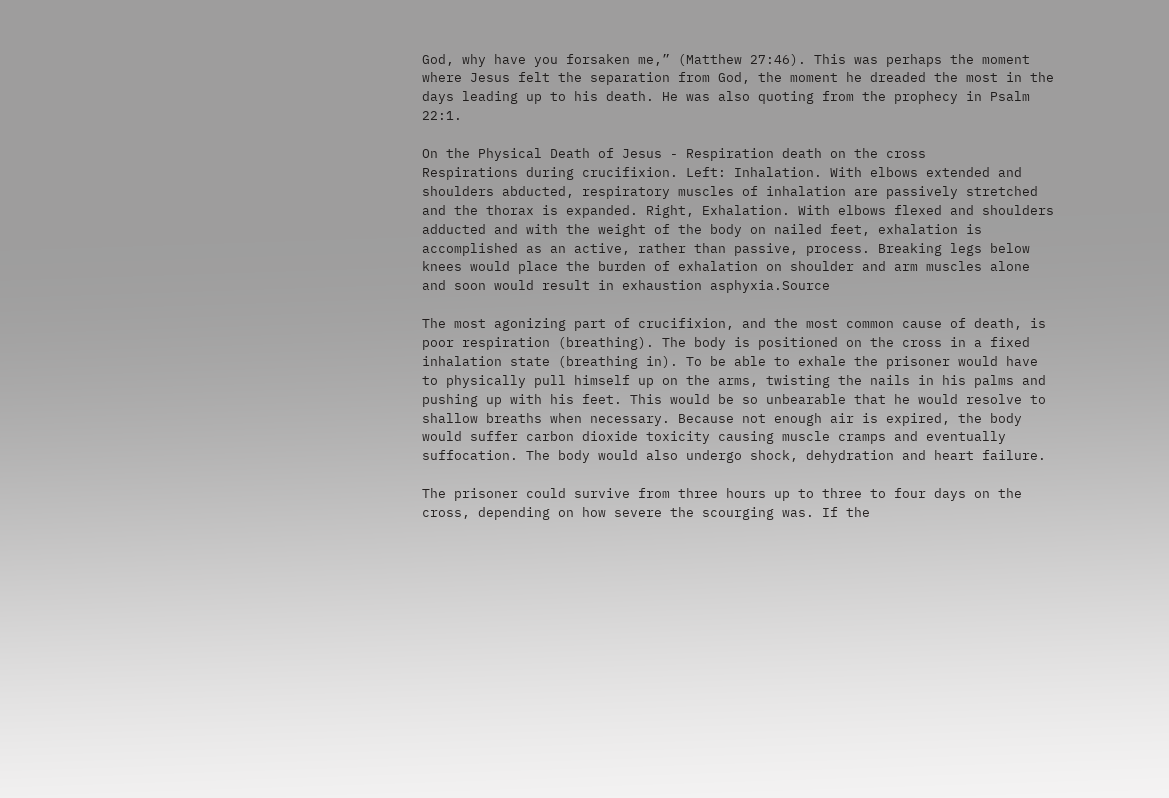God, why have you forsaken me,” (Matthew 27:46). This was perhaps the moment where Jesus felt the separation from God, the moment he dreaded the most in the days leading up to his death. He was also quoting from the prophecy in Psalm 22:1.

On the Physical Death of Jesus - Respiration death on the cross
Respirations during crucifixion. Left: Inhalation. With elbows extended and shoulders abducted, respiratory muscles of inhalation are passively stretched and the thorax is expanded. Right, Exhalation. With elbows flexed and shoulders adducted and with the weight of the body on nailed feet, exhalation is accomplished as an active, rather than passive, process. Breaking legs below knees would place the burden of exhalation on shoulder and arm muscles alone and soon would result in exhaustion asphyxia.Source

The most agonizing part of crucifixion, and the most common cause of death, is poor respiration (breathing). The body is positioned on the cross in a fixed inhalation state (breathing in). To be able to exhale the prisoner would have to physically pull himself up on the arms, twisting the nails in his palms and pushing up with his feet. This would be so unbearable that he would resolve to shallow breaths when necessary. Because not enough air is expired, the body would suffer carbon dioxide toxicity causing muscle cramps and eventually suffocation. The body would also undergo shock, dehydration and heart failure.

The prisoner could survive from three hours up to three to four days on the cross, depending on how severe the scourging was. If the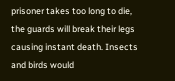prisoner takes too long to die, the guards will break their legs causing instant death. Insects and birds would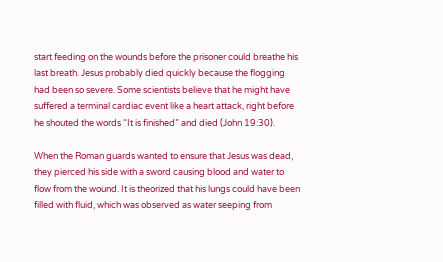start feeding on the wounds before the prisoner could breathe his last breath. Jesus probably died quickly because the flogging had been so severe. Some scientists believe that he might have suffered a terminal cardiac event like a heart attack, right before he shouted the words “It is finished” and died (John 19:30).

When the Roman guards wanted to ensure that Jesus was dead, they pierced his side with a sword causing blood and water to flow from the wound. It is theorized that his lungs could have been filled with fluid, which was observed as water seeping from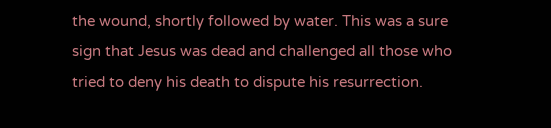the wound, shortly followed by water. This was a sure sign that Jesus was dead and challenged all those who tried to deny his death to dispute his resurrection.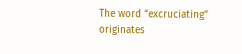The word “excruciating” originates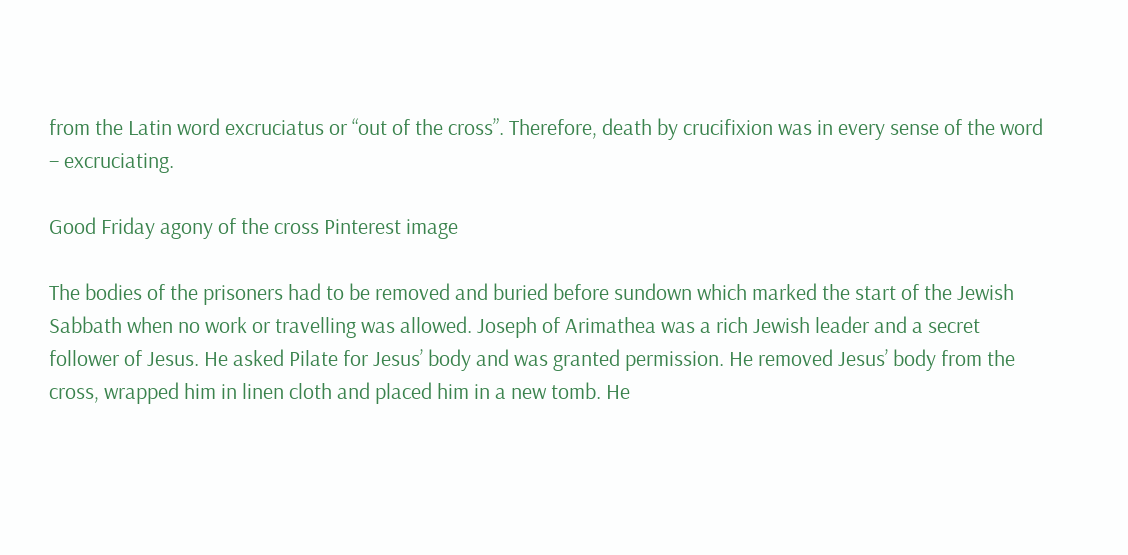from the Latin word excruciatus or “out of the cross”. Therefore, death by crucifixion was in every sense of the word – excruciating.

Good Friday agony of the cross Pinterest image

The bodies of the prisoners had to be removed and buried before sundown which marked the start of the Jewish Sabbath when no work or travelling was allowed. Joseph of Arimathea was a rich Jewish leader and a secret follower of Jesus. He asked Pilate for Jesus’ body and was granted permission. He removed Jesus’ body from the cross, wrapped him in linen cloth and placed him in a new tomb. He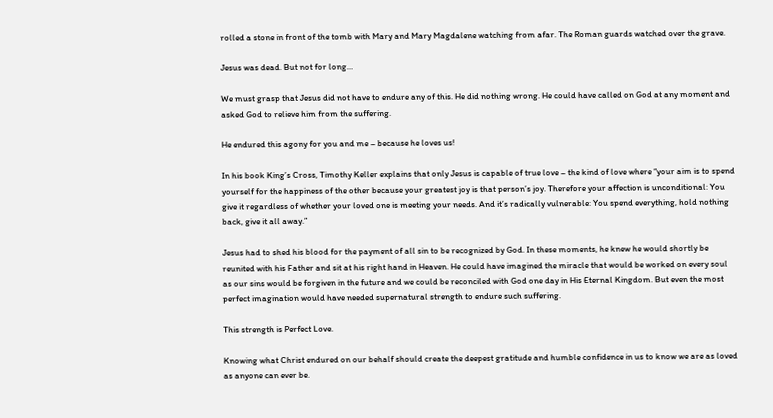rolled a stone in front of the tomb with Mary and Mary Magdalene watching from afar. The Roman guards watched over the grave.

Jesus was dead. But not for long…

We must grasp that Jesus did not have to endure any of this. He did nothing wrong. He could have called on God at any moment and asked God to relieve him from the suffering.

He endured this agony for you and me – because he loves us!

In his book King’s Cross, Timothy Keller explains that only Jesus is capable of true love – the kind of love where “your aim is to spend yourself for the happiness of the other because your greatest joy is that person’s joy. Therefore your affection is unconditional: You give it regardless of whether your loved one is meeting your needs. And it’s radically vulnerable: You spend everything, hold nothing back, give it all away.”

Jesus had to shed his blood for the payment of all sin to be recognized by God. In these moments, he knew he would shortly be reunited with his Father and sit at his right hand in Heaven. He could have imagined the miracle that would be worked on every soul as our sins would be forgiven in the future and we could be reconciled with God one day in His Eternal Kingdom. But even the most perfect imagination would have needed supernatural strength to endure such suffering.

This strength is Perfect Love.

Knowing what Christ endured on our behalf should create the deepest gratitude and humble confidence in us to know we are as loved as anyone can ever be.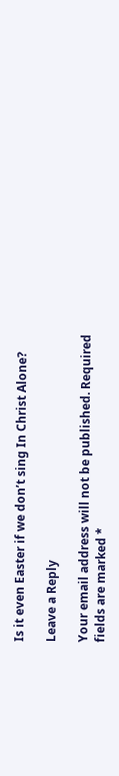Is it even Easter if we don’t sing In Christ Alone?

Leave a Reply

Your email address will not be published. Required fields are marked *